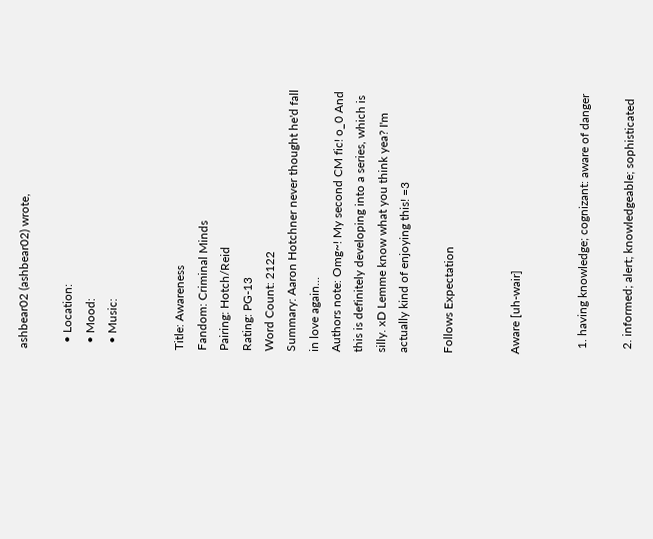ashbear02 (ashbear02) wrote,

  • Location:
  • Mood:
  • Music:


Title: Awareness
Fandom: Criminal Minds
Pairing: Hotch/Reid
Rating: PG-13
Word Count: 2122
Summary: Aaron Hotchner never thought he'd fall in love again...
Authors note: Omg~! My second CM fic! o_0 And this is definitely developing into a series, which is silly. xD Lemme know what you think yea? I'm actually kind of enjoying this! =3

Follows Expectation


Aware [uh-wair]


  1. having knowledge; cognizant: aware of danger

  2. informed; alert; knowledgeable; sophisticated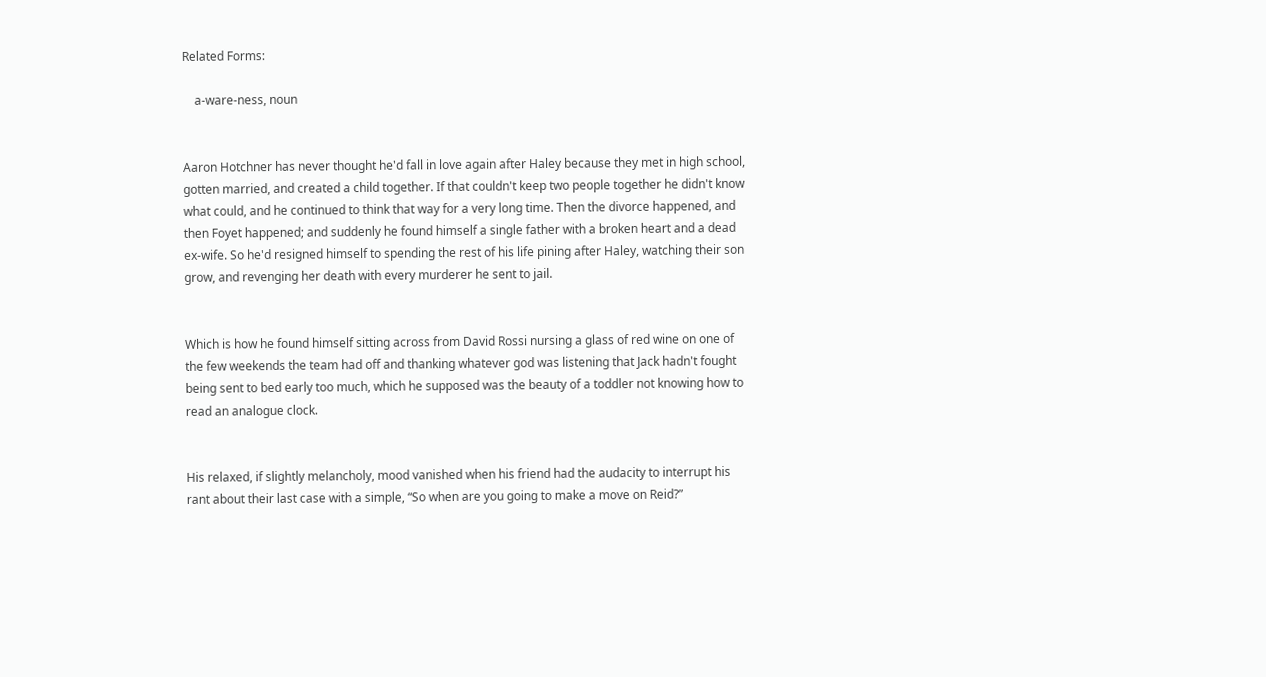Related Forms:

    a-ware-ness, noun


Aaron Hotchner has never thought he'd fall in love again after Haley because they met in high school, gotten married, and created a child together. If that couldn't keep two people together he didn't know what could, and he continued to think that way for a very long time. Then the divorce happened, and then Foyet happened; and suddenly he found himself a single father with a broken heart and a dead ex-wife. So he'd resigned himself to spending the rest of his life pining after Haley, watching their son grow, and revenging her death with every murderer he sent to jail.


Which is how he found himself sitting across from David Rossi nursing a glass of red wine on one of the few weekends the team had off and thanking whatever god was listening that Jack hadn't fought being sent to bed early too much, which he supposed was the beauty of a toddler not knowing how to read an analogue clock.


His relaxed, if slightly melancholy, mood vanished when his friend had the audacity to interrupt his rant about their last case with a simple, “So when are you going to make a move on Reid?”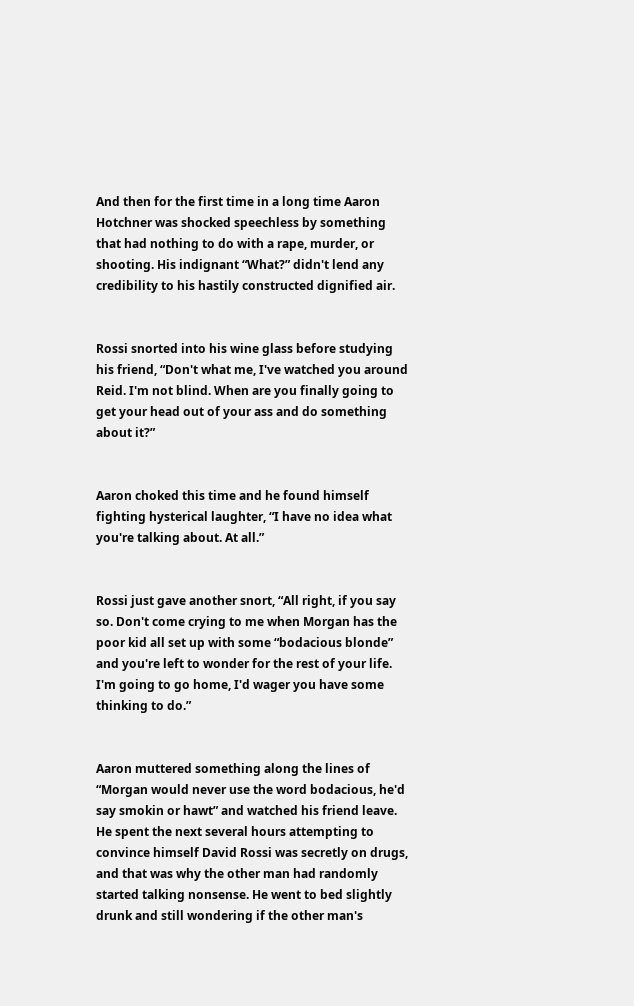And then for the first time in a long time Aaron Hotchner was shocked speechless by something that had nothing to do with a rape, murder, or shooting. His indignant “What?” didn't lend any credibility to his hastily constructed dignified air.


Rossi snorted into his wine glass before studying his friend, “Don't what me, I've watched you around Reid. I'm not blind. When are you finally going to get your head out of your ass and do something about it?”


Aaron choked this time and he found himself fighting hysterical laughter, “I have no idea what you're talking about. At all.”


Rossi just gave another snort, “All right, if you say so. Don't come crying to me when Morgan has the poor kid all set up with some “bodacious blonde” and you're left to wonder for the rest of your life. I'm going to go home, I'd wager you have some thinking to do.”


Aaron muttered something along the lines of “Morgan would never use the word bodacious, he'd say smokin or hawt” and watched his friend leave. He spent the next several hours attempting to convince himself David Rossi was secretly on drugs, and that was why the other man had randomly started talking nonsense. He went to bed slightly drunk and still wondering if the other man's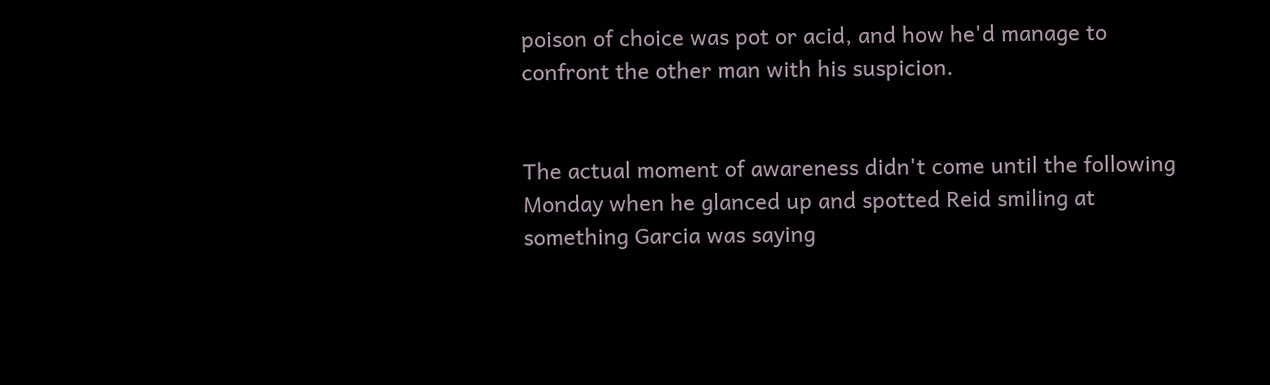poison of choice was pot or acid, and how he'd manage to confront the other man with his suspicion.


The actual moment of awareness didn't come until the following Monday when he glanced up and spotted Reid smiling at something Garcia was saying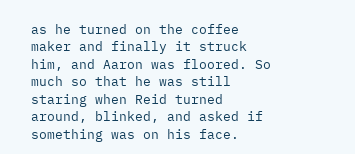as he turned on the coffee maker and finally it struck him, and Aaron was floored. So much so that he was still staring when Reid turned around, blinked, and asked if something was on his face.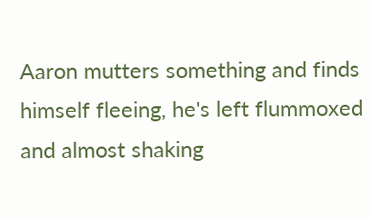Aaron mutters something and finds himself fleeing, he's left flummoxed and almost shaking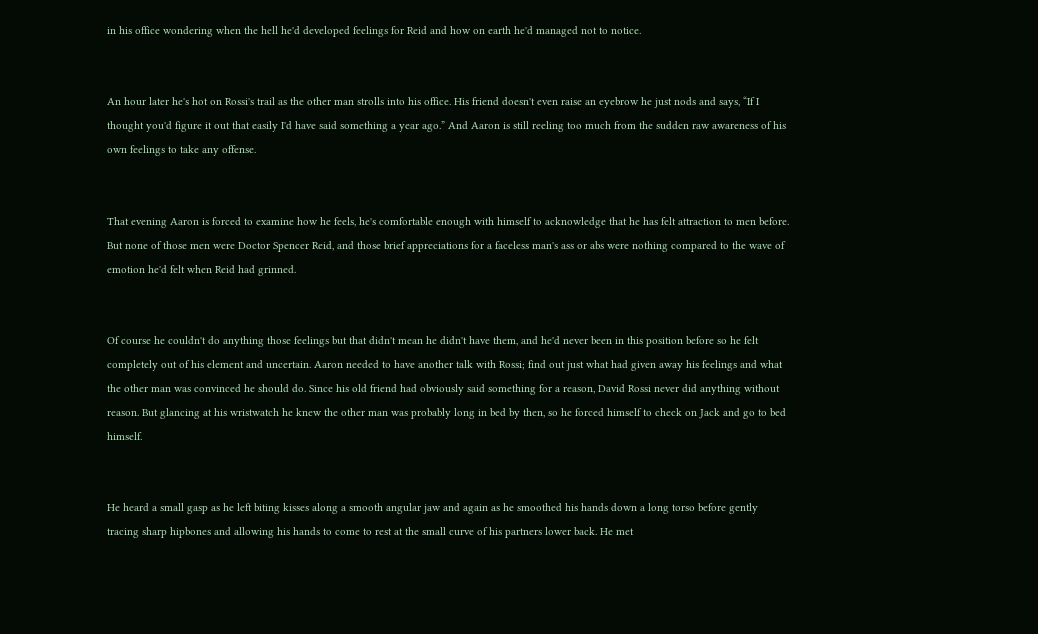in his office wondering when the hell he'd developed feelings for Reid and how on earth he'd managed not to notice.


An hour later he's hot on Rossi's trail as the other man strolls into his office. His friend doesn't even raise an eyebrow he just nods and says, “If I thought you'd figure it out that easily I'd have said something a year ago.” And Aaron is still reeling too much from the sudden raw awareness of his own feelings to take any offense.


That evening Aaron is forced to examine how he feels, he's comfortable enough with himself to acknowledge that he has felt attraction to men before. But none of those men were Doctor Spencer Reid, and those brief appreciations for a faceless man's ass or abs were nothing compared to the wave of emotion he'd felt when Reid had grinned.


Of course he couldn't do anything those feelings but that didn't mean he didn't have them, and he'd never been in this position before so he felt completely out of his element and uncertain. Aaron needed to have another talk with Rossi; find out just what had given away his feelings and what the other man was convinced he should do. Since his old friend had obviously said something for a reason, David Rossi never did anything without reason. But glancing at his wristwatch he knew the other man was probably long in bed by then, so he forced himself to check on Jack and go to bed himself.


He heard a small gasp as he left biting kisses along a smooth angular jaw and again as he smoothed his hands down a long torso before gently tracing sharp hipbones and allowing his hands to come to rest at the small curve of his partners lower back. He met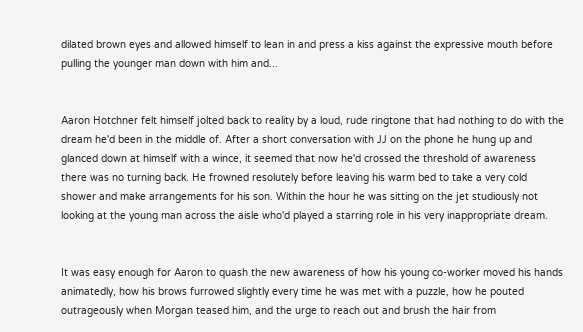dilated brown eyes and allowed himself to lean in and press a kiss against the expressive mouth before pulling the younger man down with him and...


Aaron Hotchner felt himself jolted back to reality by a loud, rude ringtone that had nothing to do with the dream he'd been in the middle of. After a short conversation with JJ on the phone he hung up and glanced down at himself with a wince, it seemed that now he'd crossed the threshold of awareness there was no turning back. He frowned resolutely before leaving his warm bed to take a very cold shower and make arrangements for his son. Within the hour he was sitting on the jet studiously not looking at the young man across the aisle who'd played a starring role in his very inappropriate dream.


It was easy enough for Aaron to quash the new awareness of how his young co-worker moved his hands animatedly, how his brows furrowed slightly every time he was met with a puzzle, how he pouted outrageously when Morgan teased him, and the urge to reach out and brush the hair from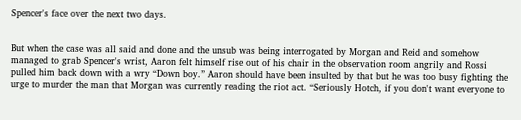Spencer's face over the next two days.


But when the case was all said and done and the unsub was being interrogated by Morgan and Reid and somehow managed to grab Spencer's wrist, Aaron felt himself rise out of his chair in the observation room angrily and Rossi pulled him back down with a wry “Down boy.” Aaron should have been insulted by that but he was too busy fighting the urge to murder the man that Morgan was currently reading the riot act. “Seriously Hotch, if you don't want everyone to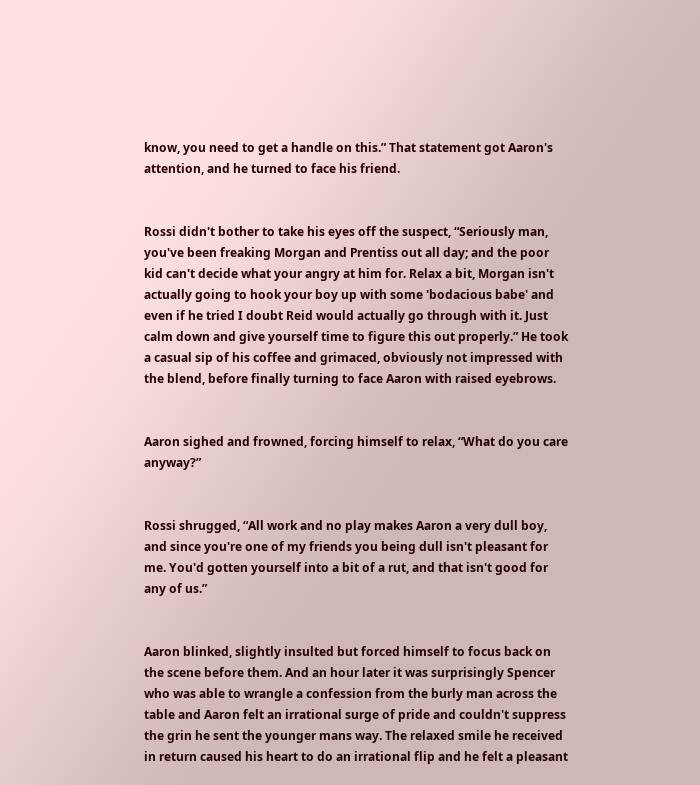know, you need to get a handle on this.” That statement got Aaron's attention, and he turned to face his friend.


Rossi didn't bother to take his eyes off the suspect, “Seriously man, you've been freaking Morgan and Prentiss out all day; and the poor kid can't decide what your angry at him for. Relax a bit, Morgan isn't actually going to hook your boy up with some 'bodacious babe' and even if he tried I doubt Reid would actually go through with it. Just calm down and give yourself time to figure this out properly.” He took a casual sip of his coffee and grimaced, obviously not impressed with the blend, before finally turning to face Aaron with raised eyebrows.


Aaron sighed and frowned, forcing himself to relax, “What do you care anyway?”


Rossi shrugged, “All work and no play makes Aaron a very dull boy, and since you're one of my friends you being dull isn't pleasant for me. You'd gotten yourself into a bit of a rut, and that isn't good for any of us.”


Aaron blinked, slightly insulted but forced himself to focus back on the scene before them. And an hour later it was surprisingly Spencer who was able to wrangle a confession from the burly man across the table and Aaron felt an irrational surge of pride and couldn't suppress the grin he sent the younger mans way. The relaxed smile he received in return caused his heart to do an irrational flip and he felt a pleasant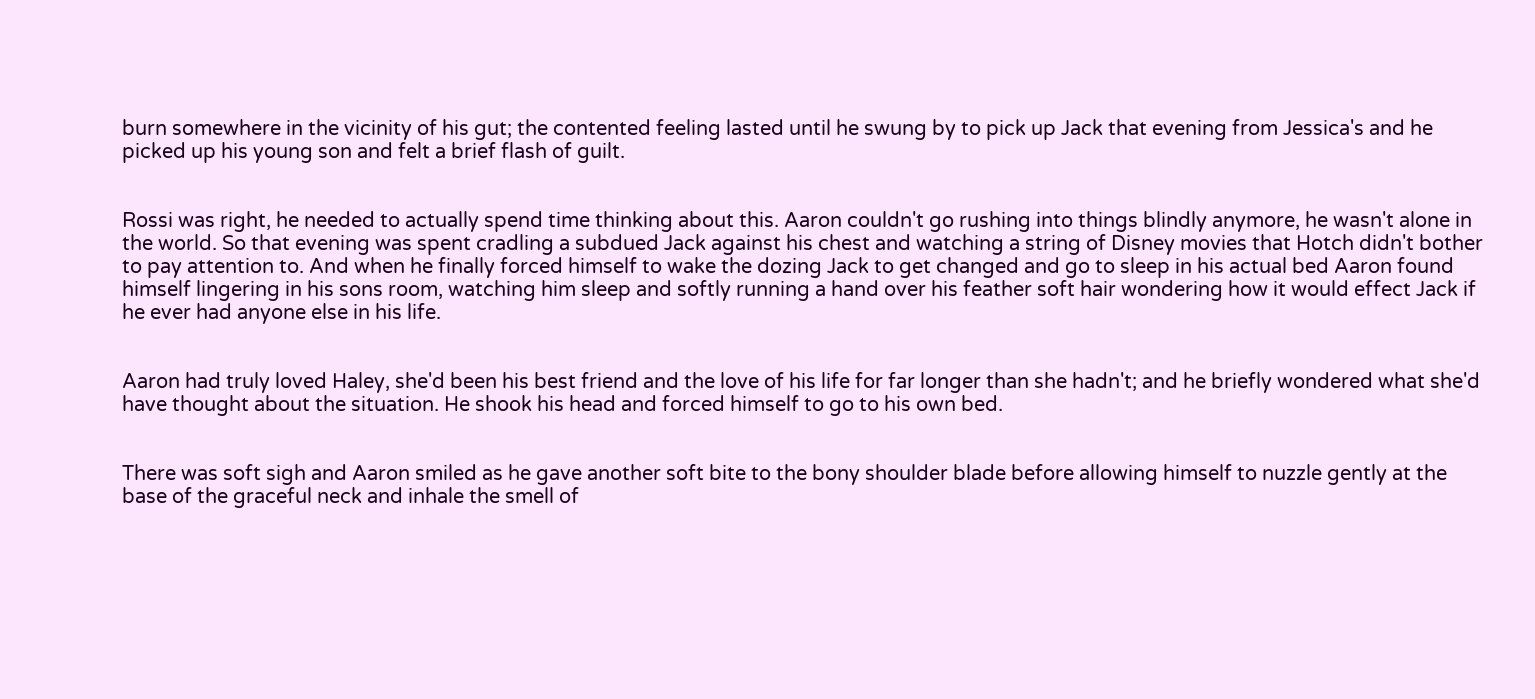burn somewhere in the vicinity of his gut; the contented feeling lasted until he swung by to pick up Jack that evening from Jessica's and he picked up his young son and felt a brief flash of guilt.


Rossi was right, he needed to actually spend time thinking about this. Aaron couldn't go rushing into things blindly anymore, he wasn't alone in the world. So that evening was spent cradling a subdued Jack against his chest and watching a string of Disney movies that Hotch didn't bother to pay attention to. And when he finally forced himself to wake the dozing Jack to get changed and go to sleep in his actual bed Aaron found himself lingering in his sons room, watching him sleep and softly running a hand over his feather soft hair wondering how it would effect Jack if he ever had anyone else in his life.


Aaron had truly loved Haley, she'd been his best friend and the love of his life for far longer than she hadn't; and he briefly wondered what she'd have thought about the situation. He shook his head and forced himself to go to his own bed.


There was soft sigh and Aaron smiled as he gave another soft bite to the bony shoulder blade before allowing himself to nuzzle gently at the base of the graceful neck and inhale the smell of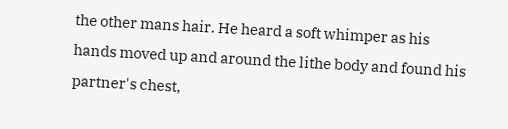the other mans hair. He heard a soft whimper as his hands moved up and around the lithe body and found his partner's chest,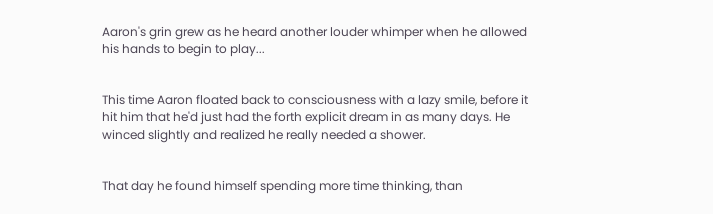Aaron's grin grew as he heard another louder whimper when he allowed his hands to begin to play...


This time Aaron floated back to consciousness with a lazy smile, before it hit him that he'd just had the forth explicit dream in as many days. He winced slightly and realized he really needed a shower.


That day he found himself spending more time thinking, than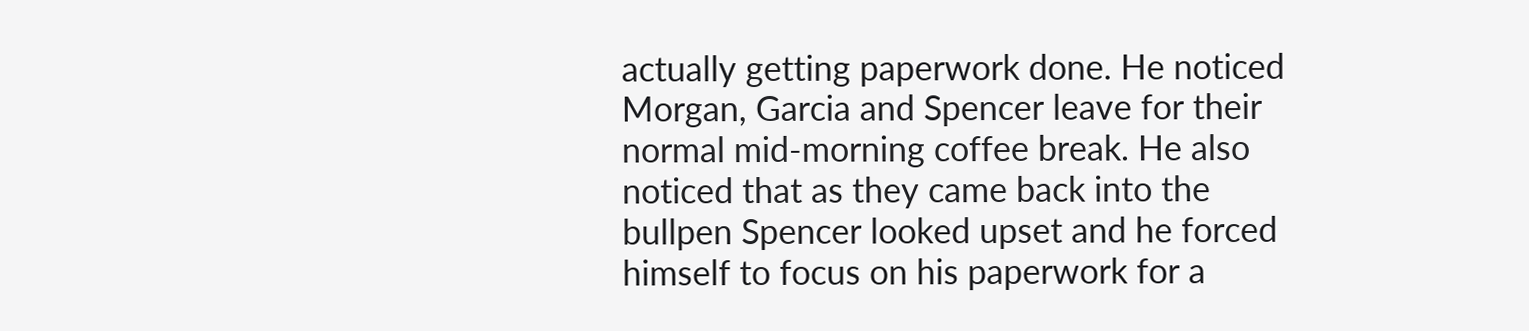actually getting paperwork done. He noticed Morgan, Garcia and Spencer leave for their normal mid-morning coffee break. He also noticed that as they came back into the bullpen Spencer looked upset and he forced himself to focus on his paperwork for a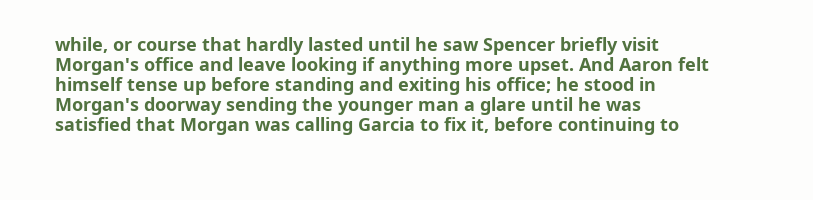while, or course that hardly lasted until he saw Spencer briefly visit Morgan's office and leave looking if anything more upset. And Aaron felt himself tense up before standing and exiting his office; he stood in Morgan's doorway sending the younger man a glare until he was satisfied that Morgan was calling Garcia to fix it, before continuing to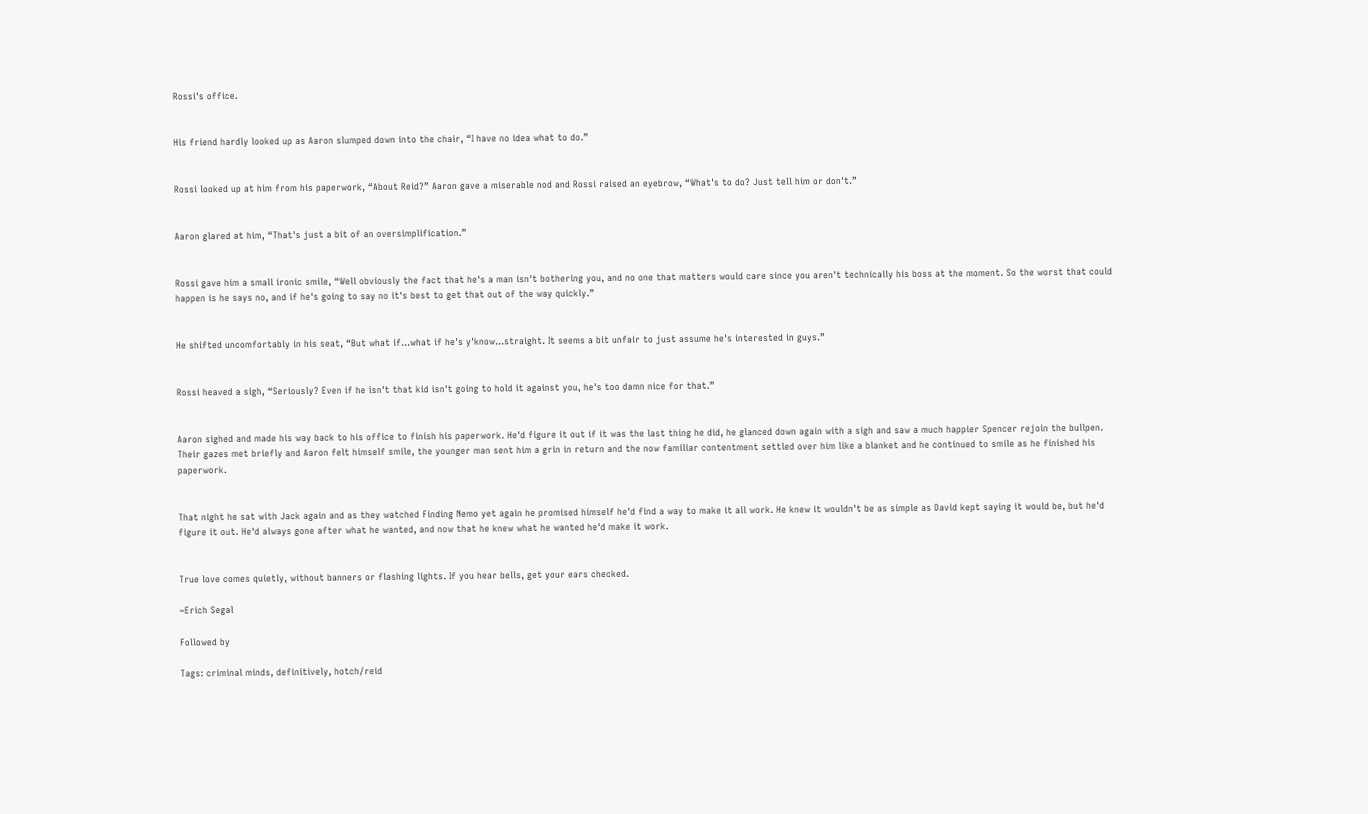Rossi's office.


His friend hardly looked up as Aaron slumped down into the chair, “I have no idea what to do.”


Rossi looked up at him from his paperwork, “About Reid?” Aaron gave a miserable nod and Rossi raised an eyebrow, “What's to do? Just tell him or don't.”


Aaron glared at him, “That's just a bit of an oversimplification.”


Rossi gave him a small ironic smile, “Well obviously the fact that he's a man isn't bothering you, and no one that matters would care since you aren't technically his boss at the moment. So the worst that could happen is he says no, and if he's going to say no it's best to get that out of the way quickly.”


He shifted uncomfortably in his seat, “But what if...what if he's y'know...straight. It seems a bit unfair to just assume he's interested in guys.”


Rossi heaved a sigh, “Seriously? Even if he isn't that kid isn't going to hold it against you, he's too damn nice for that.”


Aaron sighed and made his way back to his office to finish his paperwork. He'd figure it out if it was the last thing he did, he glanced down again with a sigh and saw a much happier Spencer rejoin the bullpen. Their gazes met briefly and Aaron felt himself smile, the younger man sent him a grin in return and the now familiar contentment settled over him like a blanket and he continued to smile as he finished his paperwork.


That night he sat with Jack again and as they watched Finding Nemo yet again he promised himself he'd find a way to make it all work. He knew it wouldn't be as simple as David kept saying it would be, but he'd figure it out. He'd always gone after what he wanted, and now that he knew what he wanted he'd make it work.


True love comes quietly, without banners or flashing lights. If you hear bells, get your ears checked.

~Erich Segal

Followed by

Tags: criminal minds, definitively, hotch/reid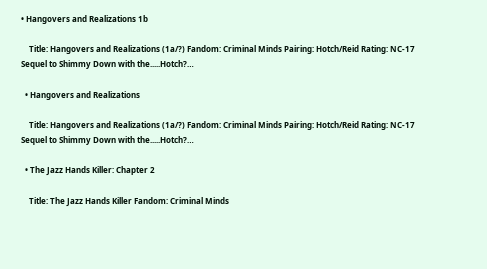• Hangovers and Realizations 1b

    Title: Hangovers and Realizations (1a/?) Fandom: Criminal Minds Pairing: Hotch/Reid Rating: NC-17 Sequel to Shimmy Down with the.....Hotch?…

  • Hangovers and Realizations

    Title: Hangovers and Realizations (1a/?) Fandom: Criminal Minds Pairing: Hotch/Reid Rating: NC-17 Sequel to Shimmy Down with the.....Hotch?…

  • The Jazz Hands Killer: Chapter 2

    Title: The Jazz Hands Killer Fandom: Criminal Minds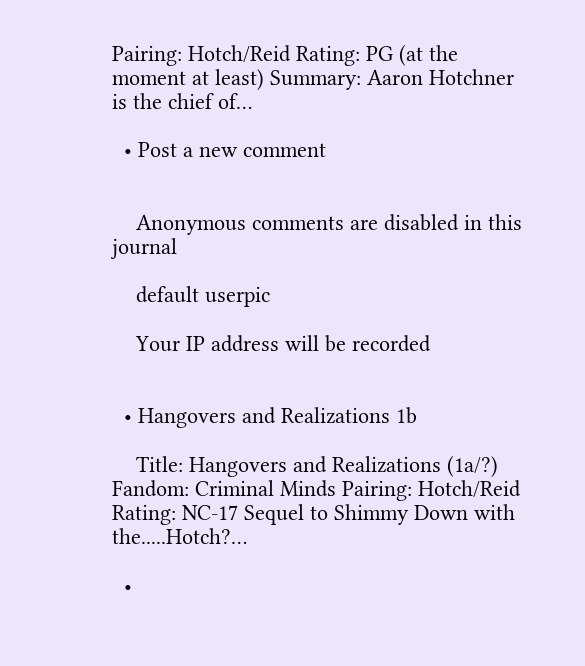Pairing: Hotch/Reid Rating: PG (at the moment at least) Summary: Aaron Hotchner is the chief of…

  • Post a new comment


    Anonymous comments are disabled in this journal

    default userpic

    Your IP address will be recorded


  • Hangovers and Realizations 1b

    Title: Hangovers and Realizations (1a/?) Fandom: Criminal Minds Pairing: Hotch/Reid Rating: NC-17 Sequel to Shimmy Down with the.....Hotch?…

  •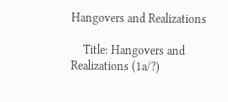Hangovers and Realizations

    Title: Hangovers and Realizations (1a/?)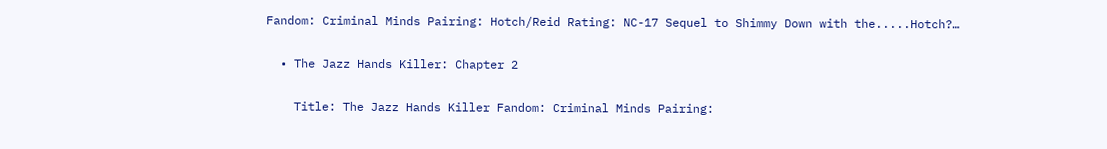Fandom: Criminal Minds Pairing: Hotch/Reid Rating: NC-17 Sequel to Shimmy Down with the.....Hotch?…

  • The Jazz Hands Killer: Chapter 2

    Title: The Jazz Hands Killer Fandom: Criminal Minds Pairing: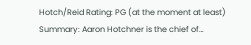Hotch/Reid Rating: PG (at the moment at least) Summary: Aaron Hotchner is the chief of…